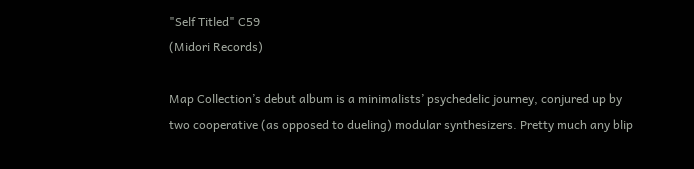"Self Titled" C59
(Midori Records)

Map Collection’s debut album is a minimalists’ psychedelic journey, conjured up by two cooperative (as opposed to dueling) modular synthesizers. Pretty much any blip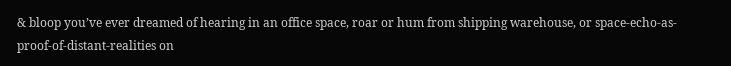& bloop you’ve ever dreamed of hearing in an office space, roar or hum from shipping warehouse, or space-echo-as-proof-of-distant-realities on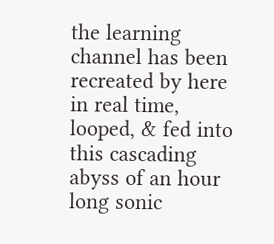the learning channel has been recreated by here in real time, looped, & fed into this cascading abyss of an hour long sonic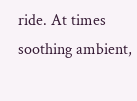ride. At times soothing ambient,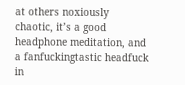at others noxiously chaotic, it’s a good headphone meditation, and a fanfuckingtastic headfuck in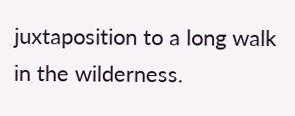juxtaposition to a long walk in the wilderness.